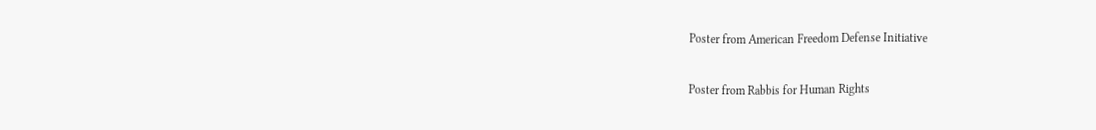Poster from American Freedom Defense Initiative

Poster from Rabbis for Human Rights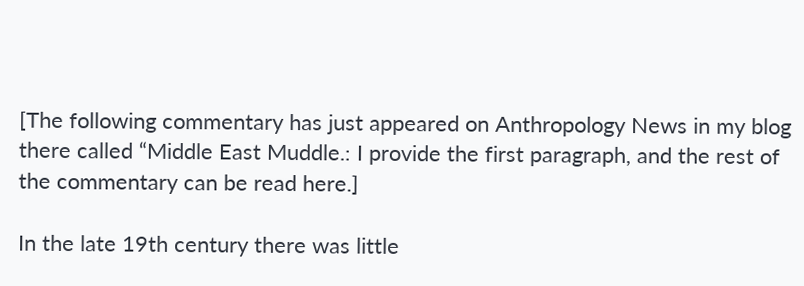[The following commentary has just appeared on Anthropology News in my blog there called “Middle East Muddle.: I provide the first paragraph, and the rest of the commentary can be read here.]

In the late 19th century there was little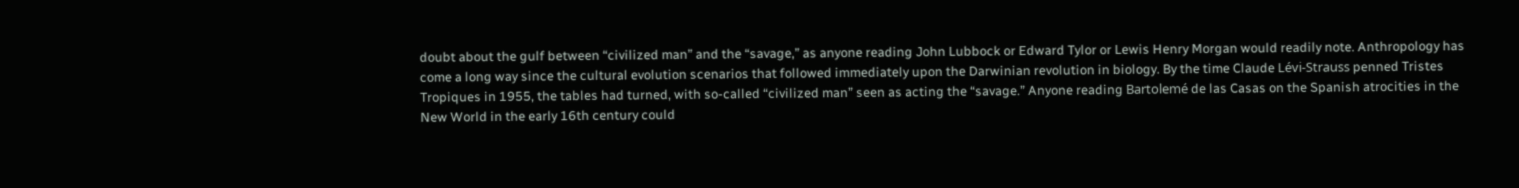doubt about the gulf between “civilized man” and the “savage,” as anyone reading John Lubbock or Edward Tylor or Lewis Henry Morgan would readily note. Anthropology has come a long way since the cultural evolution scenarios that followed immediately upon the Darwinian revolution in biology. By the time Claude Lévi-Strauss penned Tristes Tropiques in 1955, the tables had turned, with so-called “civilized man” seen as acting the “savage.” Anyone reading Bartolemé de las Casas on the Spanish atrocities in the New World in the early 16th century could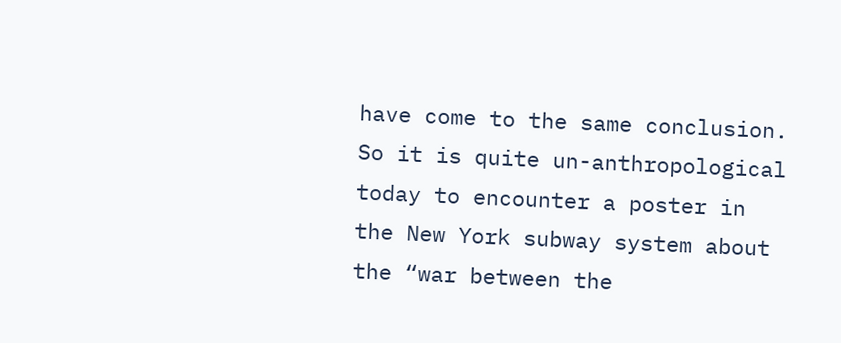have come to the same conclusion. So it is quite un-anthropological today to encounter a poster in the New York subway system about the “war between the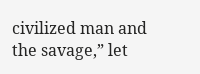civilized man and the savage,” let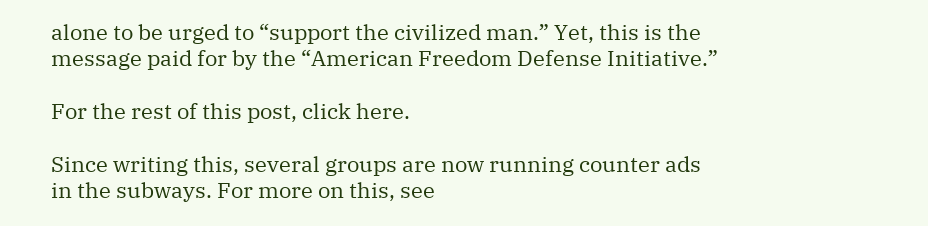alone to be urged to “support the civilized man.” Yet, this is the message paid for by the “American Freedom Defense Initiative.”

For the rest of this post, click here.

Since writing this, several groups are now running counter ads in the subways. For more on this, see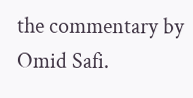the commentary by Omid Safi.